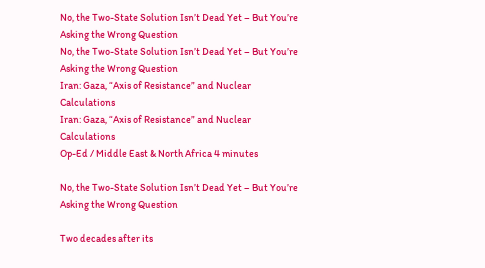No, the Two-State Solution Isn’t Dead Yet – But You’re Asking the Wrong Question
No, the Two-State Solution Isn’t Dead Yet – But You’re Asking the Wrong Question
Iran: Gaza, “Axis of Resistance” and Nuclear Calculations
Iran: Gaza, “Axis of Resistance” and Nuclear Calculations
Op-Ed / Middle East & North Africa 4 minutes

No, the Two-State Solution Isn’t Dead Yet – But You’re Asking the Wrong Question

Two decades after its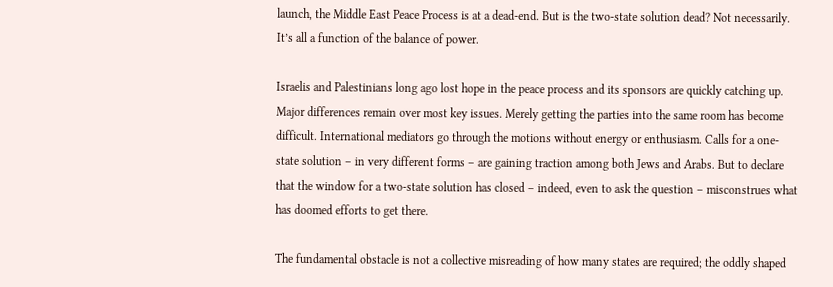launch, the Middle East Peace Process is at a dead-end. But is the two-state solution dead? Not necessarily. It’s all a function of the balance of power.

Israelis and Palestinians long ago lost hope in the peace process and its sponsors are quickly catching up. Major differences remain over most key issues. Merely getting the parties into the same room has become difficult. International mediators go through the motions without energy or enthusiasm. Calls for a one-state solution – in very different forms – are gaining traction among both Jews and Arabs. But to declare that the window for a two-state solution has closed – indeed, even to ask the question – misconstrues what has doomed efforts to get there.

The fundamental obstacle is not a collective misreading of how many states are required; the oddly shaped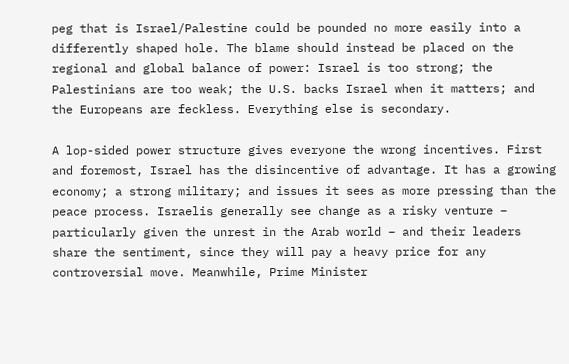peg that is Israel/Palestine could be pounded no more easily into a differently shaped hole. The blame should instead be placed on the regional and global balance of power: Israel is too strong; the Palestinians are too weak; the U.S. backs Israel when it matters; and the Europeans are feckless. Everything else is secondary.

A lop-sided power structure gives everyone the wrong incentives. First and foremost, Israel has the disincentive of advantage. It has a growing economy; a strong military; and issues it sees as more pressing than the peace process. Israelis generally see change as a risky venture – particularly given the unrest in the Arab world – and their leaders share the sentiment, since they will pay a heavy price for any controversial move. Meanwhile, Prime Minister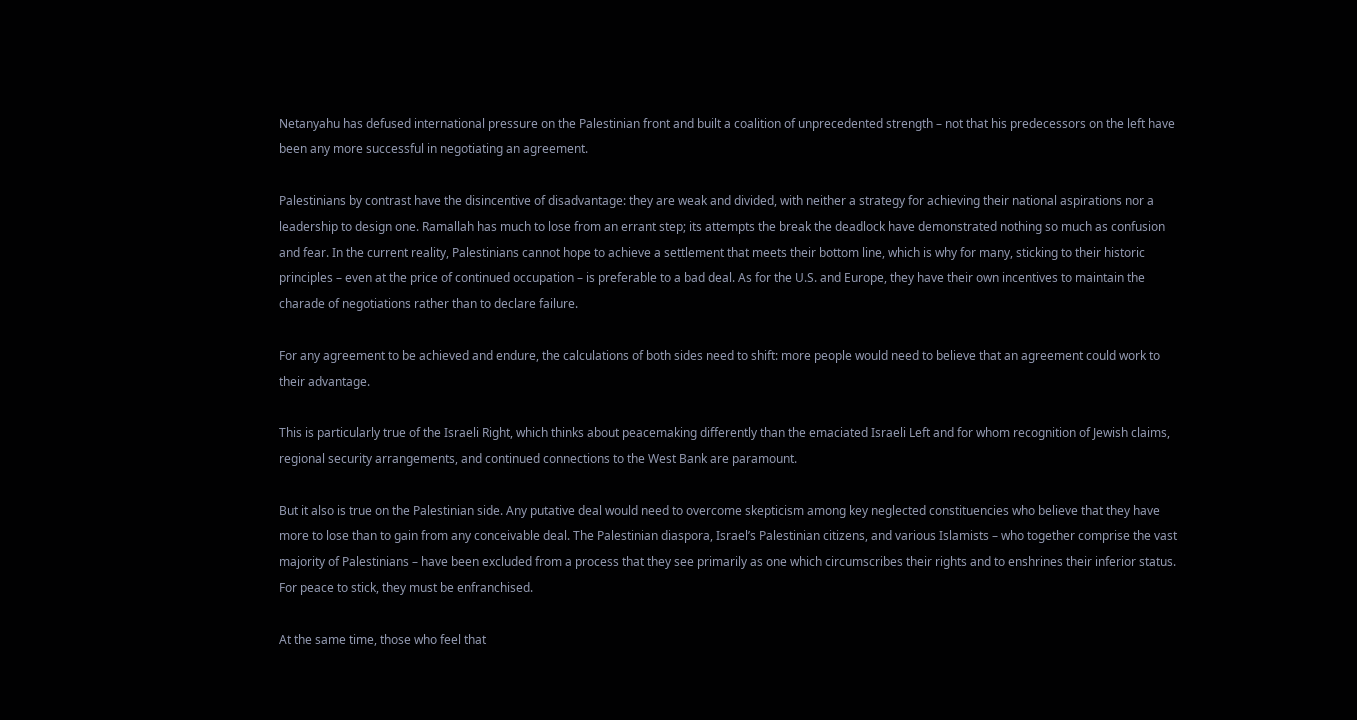Netanyahu has defused international pressure on the Palestinian front and built a coalition of unprecedented strength – not that his predecessors on the left have been any more successful in negotiating an agreement.

Palestinians by contrast have the disincentive of disadvantage: they are weak and divided, with neither a strategy for achieving their national aspirations nor a leadership to design one. Ramallah has much to lose from an errant step; its attempts the break the deadlock have demonstrated nothing so much as confusion and fear. In the current reality, Palestinians cannot hope to achieve a settlement that meets their bottom line, which is why for many, sticking to their historic principles – even at the price of continued occupation – is preferable to a bad deal. As for the U.S. and Europe, they have their own incentives to maintain the charade of negotiations rather than to declare failure.

For any agreement to be achieved and endure, the calculations of both sides need to shift: more people would need to believe that an agreement could work to their advantage.

This is particularly true of the Israeli Right, which thinks about peacemaking differently than the emaciated Israeli Left and for whom recognition of Jewish claims, regional security arrangements, and continued connections to the West Bank are paramount.

But it also is true on the Palestinian side. Any putative deal would need to overcome skepticism among key neglected constituencies who believe that they have more to lose than to gain from any conceivable deal. The Palestinian diaspora, Israel’s Palestinian citizens, and various Islamists – who together comprise the vast majority of Palestinians – have been excluded from a process that they see primarily as one which circumscribes their rights and to enshrines their inferior status. For peace to stick, they must be enfranchised.

At the same time, those who feel that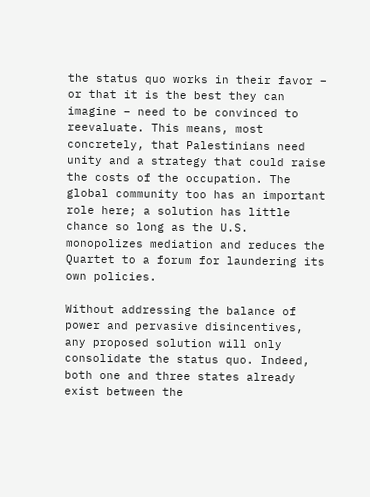the status quo works in their favor – or that it is the best they can imagine – need to be convinced to reevaluate. This means, most concretely, that Palestinians need unity and a strategy that could raise the costs of the occupation. The global community too has an important role here; a solution has little chance so long as the U.S. monopolizes mediation and reduces the Quartet to a forum for laundering its own policies.

Without addressing the balance of power and pervasive disincentives, any proposed solution will only consolidate the status quo. Indeed, both one and three states already exist between the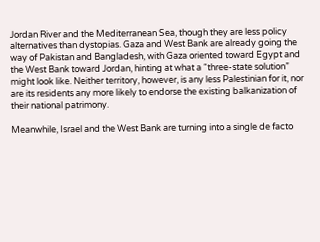Jordan River and the Mediterranean Sea, though they are less policy alternatives than dystopias. Gaza and West Bank are already going the way of Pakistan and Bangladesh, with Gaza oriented toward Egypt and the West Bank toward Jordan, hinting at what a “three-state solution” might look like. Neither territory, however, is any less Palestinian for it, nor are its residents any more likely to endorse the existing balkanization of their national patrimony.

Meanwhile, Israel and the West Bank are turning into a single de facto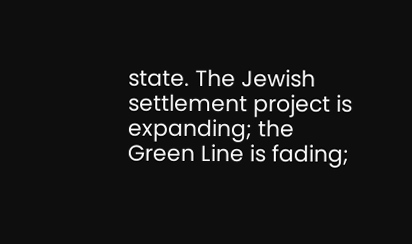state. The Jewish settlement project is expanding; the Green Line is fading;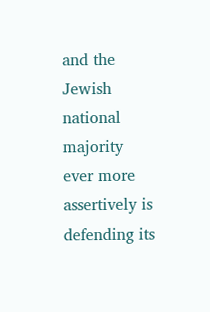and the Jewish national majority ever more assertively is defending its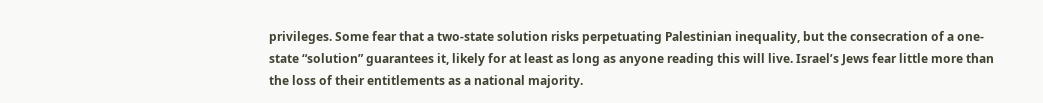privileges. Some fear that a two-state solution risks perpetuating Palestinian inequality, but the consecration of a one-state “solution” guarantees it, likely for at least as long as anyone reading this will live. Israel’s Jews fear little more than the loss of their entitlements as a national majority.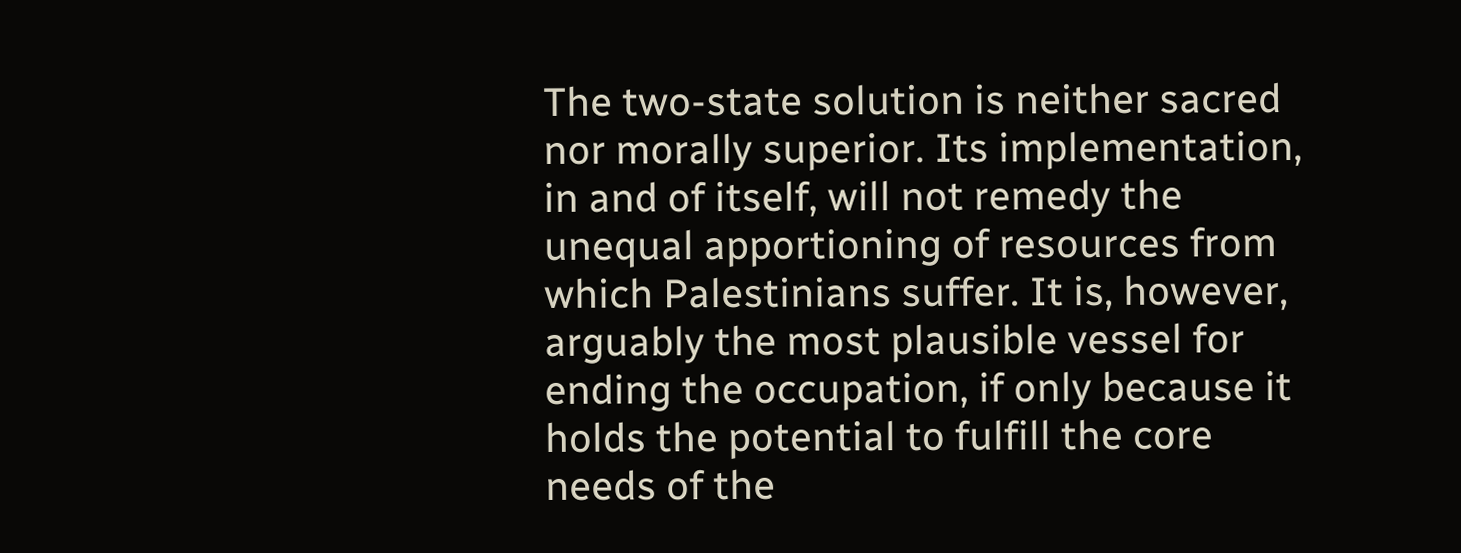The two-state solution is neither sacred nor morally superior. Its implementation, in and of itself, will not remedy the unequal apportioning of resources from which Palestinians suffer. It is, however, arguably the most plausible vessel for ending the occupation, if only because it holds the potential to fulfill the core needs of the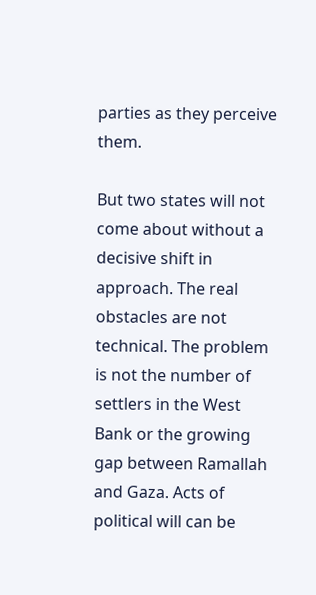parties as they perceive them.

But two states will not come about without a decisive shift in approach. The real obstacles are not technical. The problem is not the number of settlers in the West Bank or the growing gap between Ramallah and Gaza. Acts of political will can be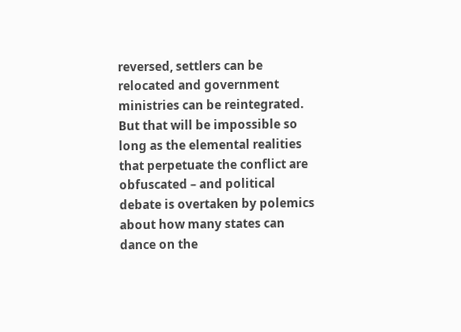reversed, settlers can be relocated and government ministries can be reintegrated. But that will be impossible so long as the elemental realities that perpetuate the conflict are obfuscated – and political debate is overtaken by polemics about how many states can dance on the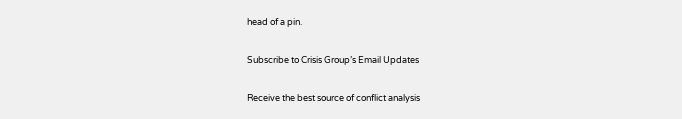head of a pin.

Subscribe to Crisis Group’s Email Updates

Receive the best source of conflict analysis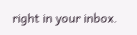right in your inbox.